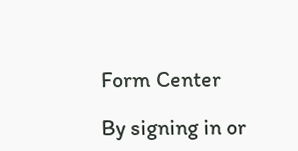Form Center

By signing in or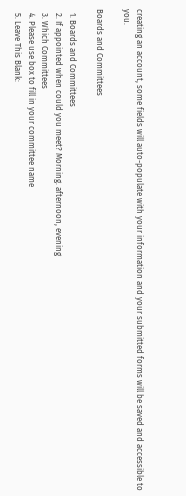creating an account, some fields will auto-populate with your information and your submitted forms will be saved and accessible to you.

Boards and Committees

  1. Boards and Committees
  2. If appointed when could you meet? Morning. afternoon, evening
  3. Which Committees
  4. Please use box to fill in your committee name
  5. Leave This Blank: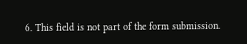6. This field is not part of the form submission.